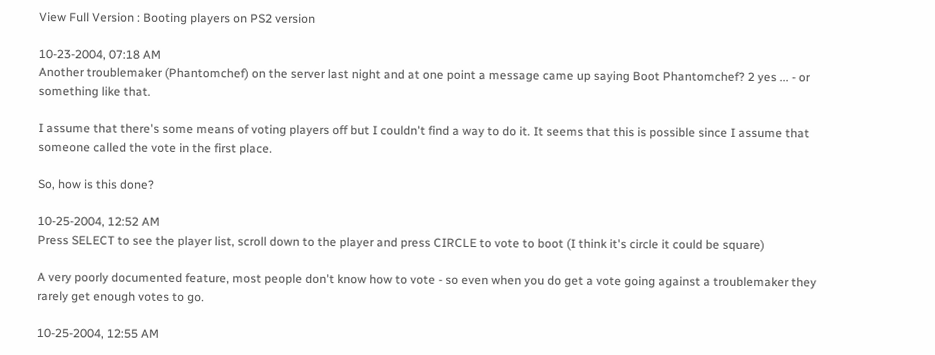View Full Version : Booting players on PS2 version

10-23-2004, 07:18 AM
Another troublemaker (Phantomchef) on the server last night and at one point a message came up saying Boot Phantomchef? 2 yes ... - or something like that.

I assume that there's some means of voting players off but I couldn't find a way to do it. It seems that this is possible since I assume that someone called the vote in the first place.

So, how is this done?

10-25-2004, 12:52 AM
Press SELECT to see the player list, scroll down to the player and press CIRCLE to vote to boot (I think it's circle it could be square)

A very poorly documented feature, most people don't know how to vote - so even when you do get a vote going against a troublemaker they rarely get enough votes to go.

10-25-2004, 12:55 AM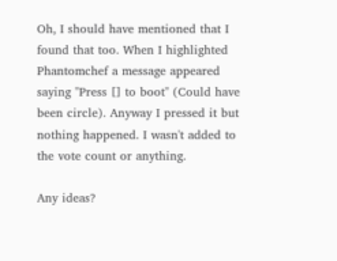Oh, I should have mentioned that I found that too. When I highlighted Phantomchef a message appeared saying "Press [] to boot" (Could have been circle). Anyway I pressed it but nothing happened. I wasn't added to the vote count or anything.

Any ideas?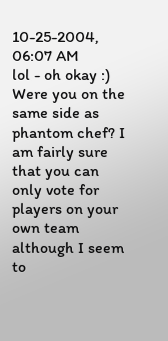10-25-2004, 06:07 AM
lol - oh okay :) Were you on the same side as phantom chef? I am fairly sure that you can only vote for players on your own team although I seem to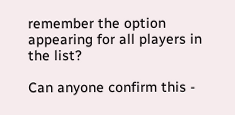remember the option appearing for all players in the list?

Can anyone confirm this -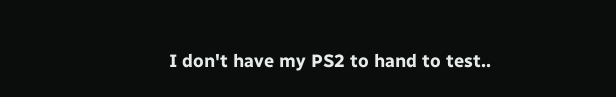I don't have my PS2 to hand to test..